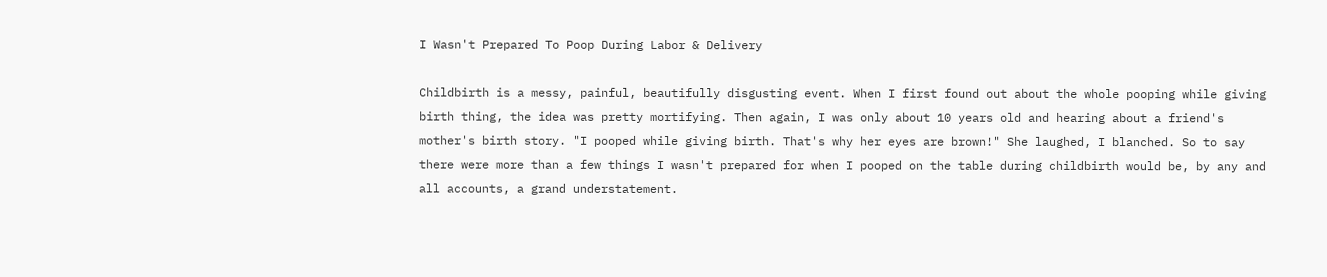I Wasn't Prepared To Poop During Labor & Delivery

Childbirth is a messy, painful, beautifully disgusting event. When I first found out about the whole pooping while giving birth thing, the idea was pretty mortifying. Then again, I was only about 10 years old and hearing about a friend's mother's birth story. "I pooped while giving birth. That's why her eyes are brown!" She laughed, I blanched. So to say there were more than a few things I wasn't prepared for when I pooped on the table during childbirth would be, by any and all accounts, a grand understatement.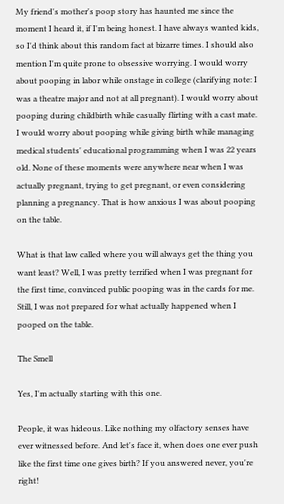My friend's mother's poop story has haunted me since the moment I heard it, if I'm being honest. I have always wanted kids, so I'd think about this random fact at bizarre times. I should also mention I'm quite prone to obsessive worrying. I would worry about pooping in labor while onstage in college (clarifying note: I was a theatre major and not at all pregnant). I would worry about pooping during childbirth while casually flirting with a cast mate. I would worry about pooping while giving birth while managing medical students' educational programming when I was 22 years old. None of these moments were anywhere near when I was actually pregnant, trying to get pregnant, or even considering planning a pregnancy. That is how anxious I was about pooping on the table.

What is that law called where you will always get the thing you want least? Well, I was pretty terrified when I was pregnant for the first time, convinced public pooping was in the cards for me. Still, I was not prepared for what actually happened when I pooped on the table.

The Smell

Yes, I'm actually starting with this one.

People, it was hideous. Like nothing my olfactory senses have ever witnessed before. And let's face it, when does one ever push like the first time one gives birth? If you answered never, you're right!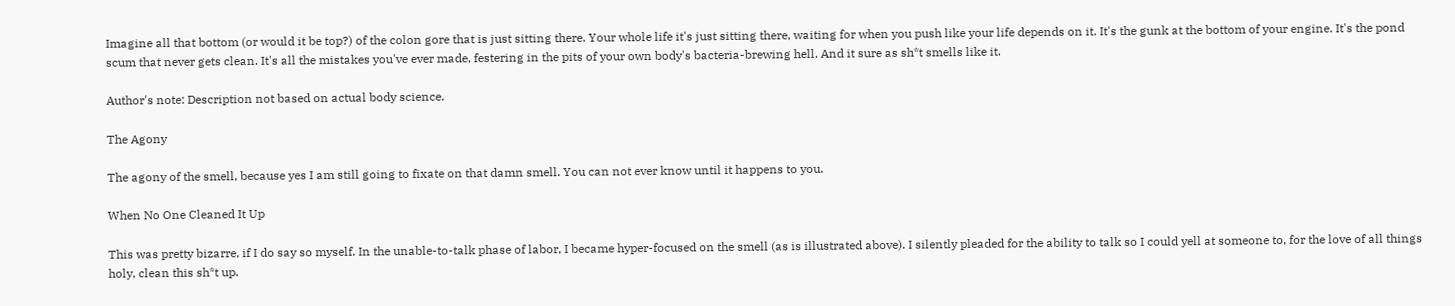Imagine all that bottom (or would it be top?) of the colon gore that is just sitting there. Your whole life it's just sitting there, waiting for when you push like your life depends on it. It's the gunk at the bottom of your engine. It's the pond scum that never gets clean. It's all the mistakes you've ever made, festering in the pits of your own body's bacteria-brewing hell. And it sure as sh*t smells like it.

Author's note: Description not based on actual body science.

The Agony

The agony of the smell, because yes I am still going to fixate on that damn smell. You can not ever know until it happens to you.

When No One Cleaned It Up

This was pretty bizarre, if I do say so myself. In the unable-to-talk phase of labor, I became hyper-focused on the smell (as is illustrated above). I silently pleaded for the ability to talk so I could yell at someone to, for the love of all things holy, clean this sh*t up.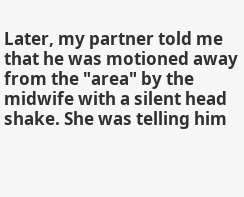Later, my partner told me that he was motioned away from the "area" by the midwife with a silent head shake. She was telling him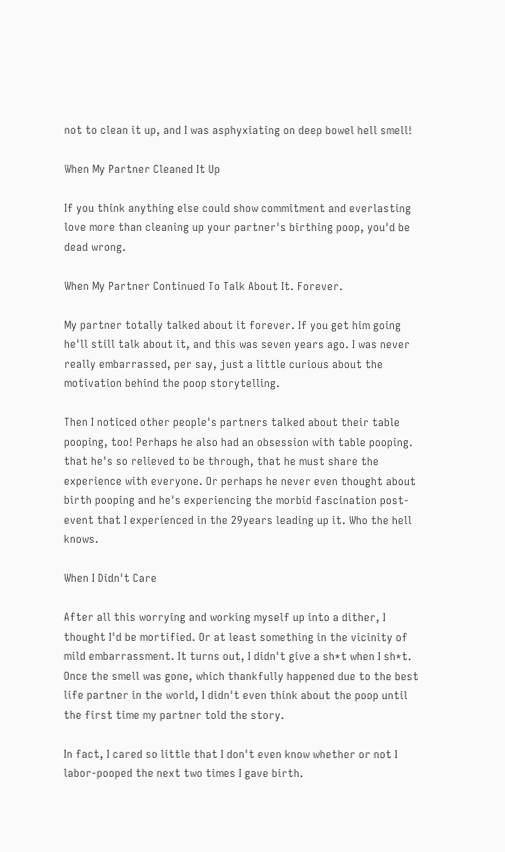not to clean it up, and I was asphyxiating on deep bowel hell smell!

When My Partner Cleaned It Up

If you think anything else could show commitment and everlasting love more than cleaning up your partner's birthing poop, you'd be dead wrong.

When My Partner Continued To Talk About It. Forever.

My partner totally talked about it forever. If you get him going he'll still talk about it, and this was seven years ago. I was never really embarrassed, per say, just a little curious about the motivation behind the poop storytelling.

Then I noticed other people's partners talked about their table pooping, too! Perhaps he also had an obsession with table pooping. that he's so relieved to be through, that he must share the experience with everyone. Or perhaps he never even thought about birth pooping and he's experiencing the morbid fascination post-event that I experienced in the 29years leading up it. Who the hell knows.

When I Didn't Care

After all this worrying and working myself up into a dither, I thought I'd be mortified. Or at least something in the vicinity of mild embarrassment. It turns out, I didn't give a sh*t when I sh*t. Once the smell was gone, which thankfully happened due to the best life partner in the world, I didn't even think about the poop until the first time my partner told the story.

In fact, I cared so little that I don't even know whether or not I labor-pooped the next two times I gave birth.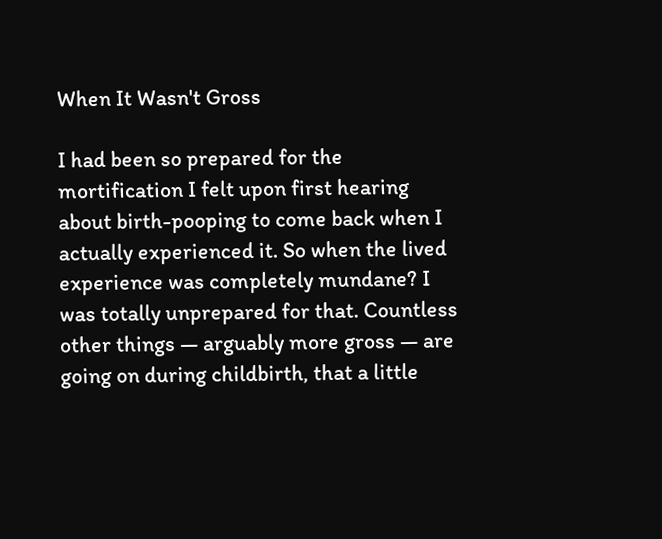When It Wasn't Gross

I had been so prepared for the mortification I felt upon first hearing about birth-pooping to come back when I actually experienced it. So when the lived experience was completely mundane? I was totally unprepared for that. Countless other things — arguably more gross — are going on during childbirth, that a little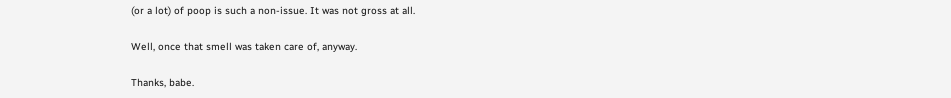(or a lot) of poop is such a non-issue. It was not gross at all.

Well, once that smell was taken care of, anyway.

Thanks, babe.